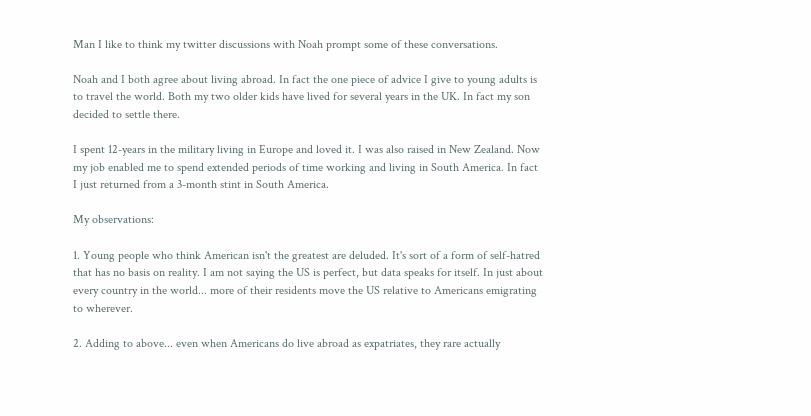Man I like to think my twitter discussions with Noah prompt some of these conversations.

Noah and I both agree about living abroad. In fact the one piece of advice I give to young adults is to travel the world. Both my two older kids have lived for several years in the UK. In fact my son decided to settle there.

I spent 12-years in the military living in Europe and loved it. I was also raised in New Zealand. Now my job enabled me to spend extended periods of time working and living in South America. In fact I just returned from a 3-month stint in South America.

My observations:

1. Young people who think American isn't the greatest are deluded. It's sort of a form of self-hatred that has no basis on reality. I am not saying the US is perfect, but data speaks for itself. In just about every country in the world... more of their residents move the US relative to Americans emigrating to wherever.

2. Adding to above... even when Americans do live abroad as expatriates, they rare actually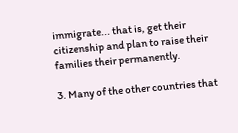immigrate... that is, get their citizenship and plan to raise their families their permanently.

3. Many of the other countries that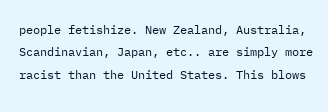people fetishize. New Zealand, Australia, Scandinavian, Japan, etc.. are simply more racist than the United States. This blows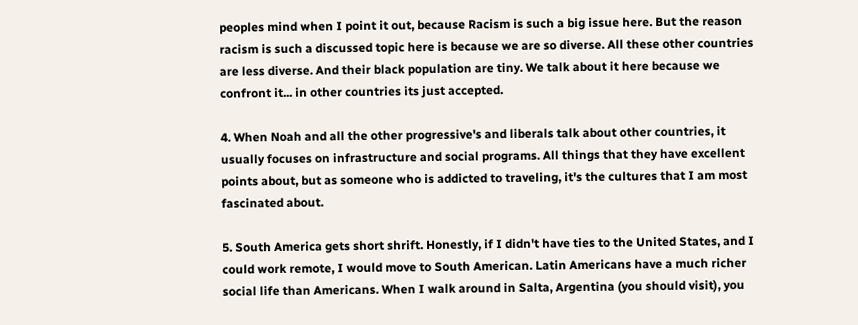peoples mind when I point it out, because Racism is such a big issue here. But the reason racism is such a discussed topic here is because we are so diverse. All these other countries are less diverse. And their black population are tiny. We talk about it here because we confront it... in other countries its just accepted.

4. When Noah and all the other progressive's and liberals talk about other countries, it usually focuses on infrastructure and social programs. All things that they have excellent points about, but as someone who is addicted to traveling, it's the cultures that I am most fascinated about.

5. South America gets short shrift. Honestly, if I didn't have ties to the United States, and I could work remote, I would move to South American. Latin Americans have a much richer social life than Americans. When I walk around in Salta, Argentina (you should visit), you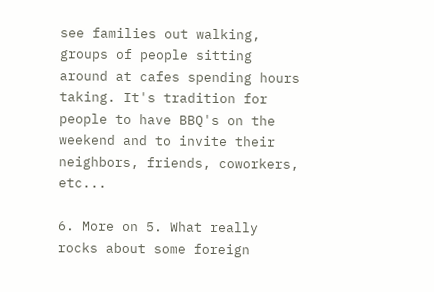see families out walking, groups of people sitting around at cafes spending hours taking. It's tradition for people to have BBQ's on the weekend and to invite their neighbors, friends, coworkers, etc...

6. More on 5. What really rocks about some foreign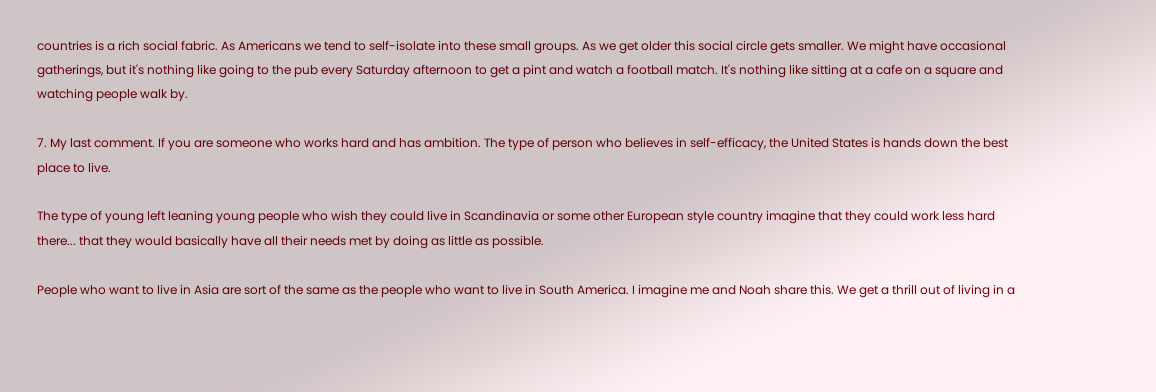countries is a rich social fabric. As Americans we tend to self-isolate into these small groups. As we get older this social circle gets smaller. We might have occasional gatherings, but it's nothing like going to the pub every Saturday afternoon to get a pint and watch a football match. It's nothing like sitting at a cafe on a square and watching people walk by.

7. My last comment. If you are someone who works hard and has ambition. The type of person who believes in self-efficacy, the United States is hands down the best place to live.

The type of young left leaning young people who wish they could live in Scandinavia or some other European style country imagine that they could work less hard there... that they would basically have all their needs met by doing as little as possible.

People who want to live in Asia are sort of the same as the people who want to live in South America. I imagine me and Noah share this. We get a thrill out of living in a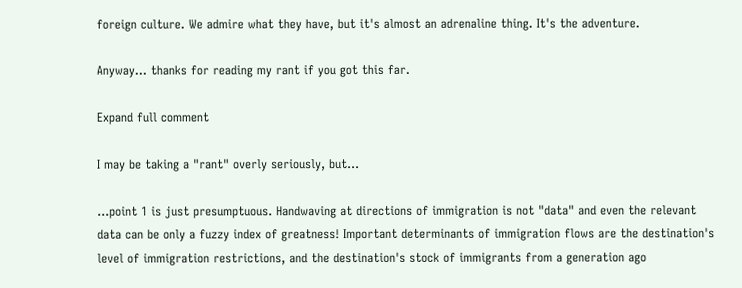foreign culture. We admire what they have, but it's almost an adrenaline thing. It's the adventure.

Anyway... thanks for reading my rant if you got this far.

Expand full comment

I may be taking a "rant" overly seriously, but...

...point 1 is just presumptuous. Handwaving at directions of immigration is not "data" and even the relevant data can be only a fuzzy index of greatness! Important determinants of immigration flows are the destination's level of immigration restrictions, and the destination's stock of immigrants from a generation ago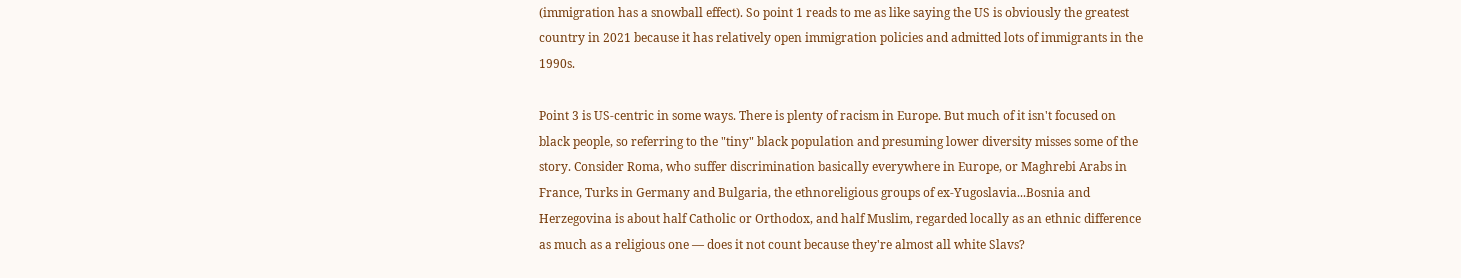(immigration has a snowball effect). So point 1 reads to me as like saying the US is obviously the greatest country in 2021 because it has relatively open immigration policies and admitted lots of immigrants in the 1990s.

Point 3 is US-centric in some ways. There is plenty of racism in Europe. But much of it isn't focused on black people, so referring to the "tiny" black population and presuming lower diversity misses some of the story. Consider Roma, who suffer discrimination basically everywhere in Europe, or Maghrebi Arabs in France, Turks in Germany and Bulgaria, the ethnoreligious groups of ex-Yugoslavia...Bosnia and Herzegovina is about half Catholic or Orthodox, and half Muslim, regarded locally as an ethnic difference as much as a religious one — does it not count because they're almost all white Slavs?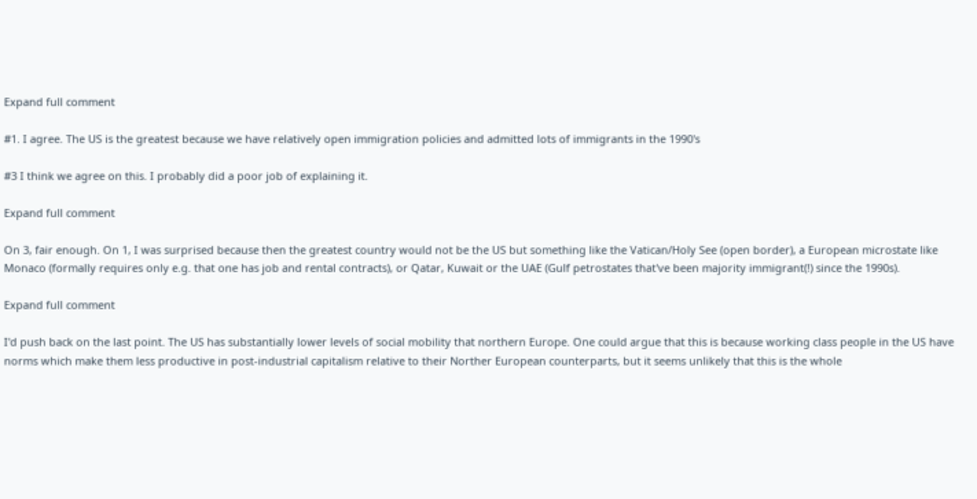Expand full comment

#1. I agree. The US is the greatest because we have relatively open immigration policies and admitted lots of immigrants in the 1990's

#3 I think we agree on this. I probably did a poor job of explaining it.

Expand full comment

On 3, fair enough. On 1, I was surprised because then the greatest country would not be the US but something like the Vatican/Holy See (open border), a European microstate like Monaco (formally requires only e.g. that one has job and rental contracts), or Qatar, Kuwait or the UAE (Gulf petrostates that've been majority immigrant(!) since the 1990s).

Expand full comment

I'd push back on the last point. The US has substantially lower levels of social mobility that northern Europe. One could argue that this is because working class people in the US have norms which make them less productive in post-industrial capitalism relative to their Norther European counterparts, but it seems unlikely that this is the whole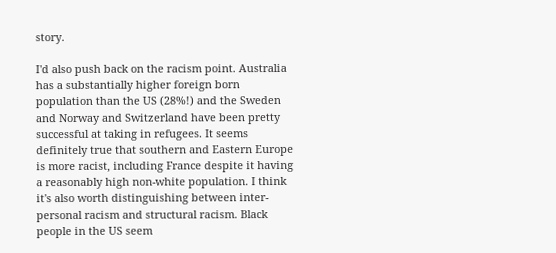story.

I'd also push back on the racism point. Australia has a substantially higher foreign born population than the US (28%!) and the Sweden and Norway and Switzerland have been pretty successful at taking in refugees. It seems definitely true that southern and Eastern Europe is more racist, including France despite it having a reasonably high non-white population. I think it's also worth distinguishing between inter-personal racism and structural racism. Black people in the US seem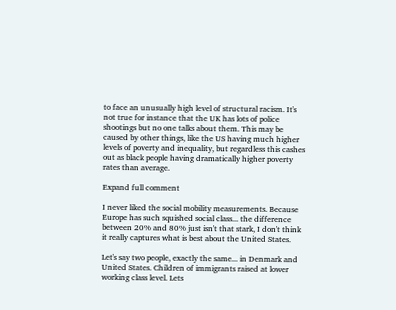to face an unusually high level of structural racism. It's not true for instance that the UK has lots of police shootings but no one talks about them. This may be caused by other things, like the US having much higher levels of poverty and inequality, but regardless this cashes out as black people having dramatically higher poverty rates than average.

Expand full comment

I never liked the social mobility measurements. Because Europe has such squished social class... the difference between 20% and 80% just isn't that stark, I don't think it really captures what is best about the United States.

Let's say two people, exactly the same... in Denmark and United States. Children of immigrants raised at lower working class level. Lets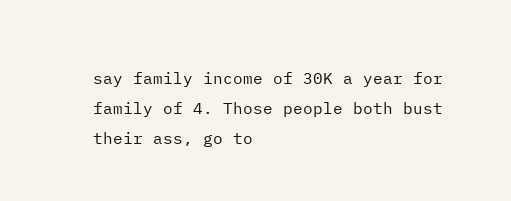say family income of 30K a year for family of 4. Those people both bust their ass, go to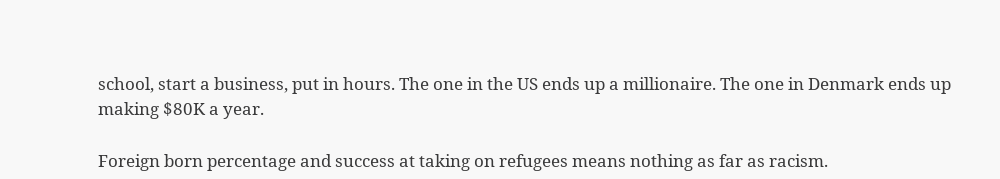school, start a business, put in hours. The one in the US ends up a millionaire. The one in Denmark ends up making $80K a year.

Foreign born percentage and success at taking on refugees means nothing as far as racism.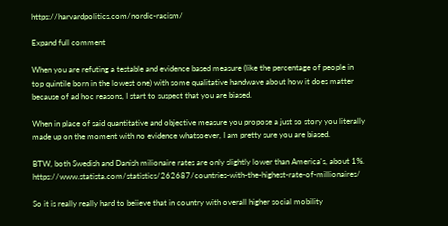https://harvardpolitics.com/nordic-racism/

Expand full comment

When you are refuting a testable and evidence based measure (like the percentage of people in top quintile born in the lowest one) with some qualitative handwave about how it does matter because of ad hoc reasons, I start to suspect that you are biased.

When in place of said quantitative and objective measure you propose a just so story you literally made up on the moment with no evidence whatsoever, I am pretty sure you are biased.

BTW, both Swedish and Danish milionaire rates are only slightly lower than America's, about 1%. https://www.statista.com/statistics/262687/countries-with-the-highest-rate-of-millionaires/

So it is really really hard to beiieve that in country with overall higher social mobility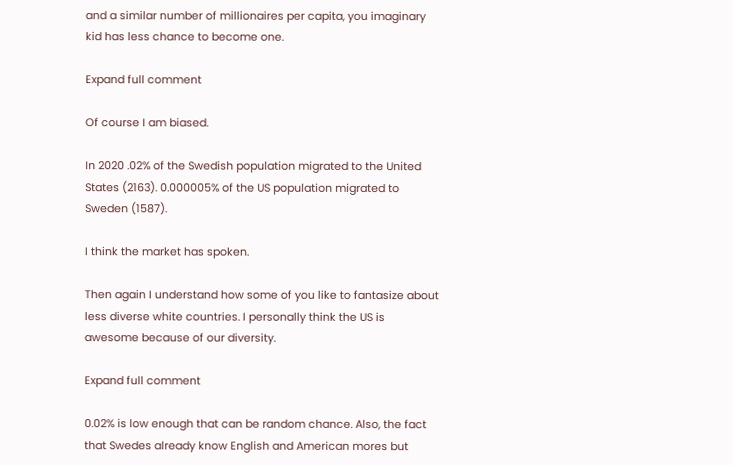and a similar number of millionaires per capita, you imaginary kid has less chance to become one.

Expand full comment

Of course I am biased.

In 2020 .02% of the Swedish population migrated to the United States (2163). 0.000005% of the US population migrated to Sweden (1587).

I think the market has spoken.

Then again I understand how some of you like to fantasize about less diverse white countries. I personally think the US is awesome because of our diversity.

Expand full comment

0.02% is low enough that can be random chance. Also, the fact that Swedes already know English and American mores but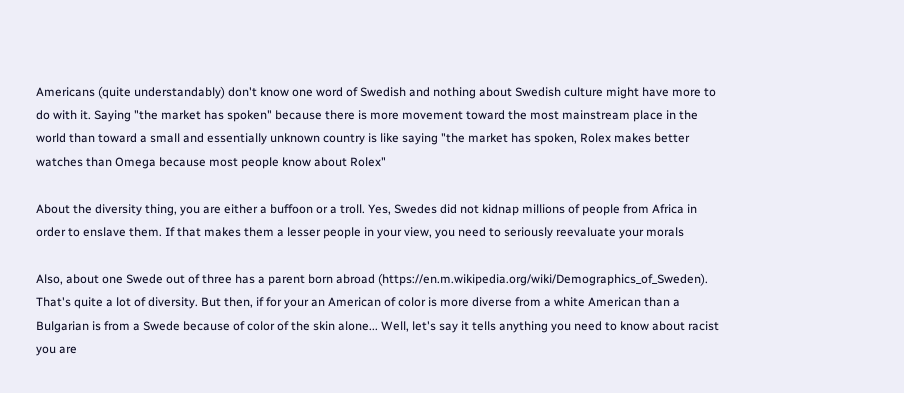Americans (quite understandably) don't know one word of Swedish and nothing about Swedish culture might have more to do with it. Saying "the market has spoken" because there is more movement toward the most mainstream place in the world than toward a small and essentially unknown country is like saying "the market has spoken, Rolex makes better watches than Omega because most people know about Rolex"

About the diversity thing, you are either a buffoon or a troll. Yes, Swedes did not kidnap millions of people from Africa in order to enslave them. If that makes them a lesser people in your view, you need to seriously reevaluate your morals

Also, about one Swede out of three has a parent born abroad (https://en.m.wikipedia.org/wiki/Demographics_of_Sweden). That's quite a lot of diversity. But then, if for your an American of color is more diverse from a white American than a Bulgarian is from a Swede because of color of the skin alone... Well, let's say it tells anything you need to know about racist you are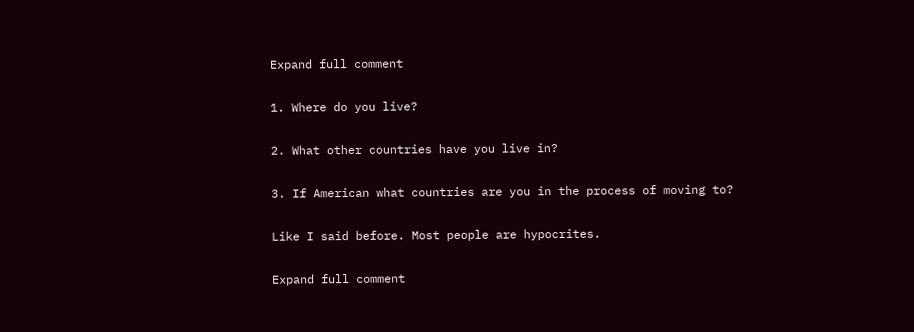Expand full comment

1. Where do you live?

2. What other countries have you live in?

3. If American what countries are you in the process of moving to?

Like I said before. Most people are hypocrites.

Expand full comment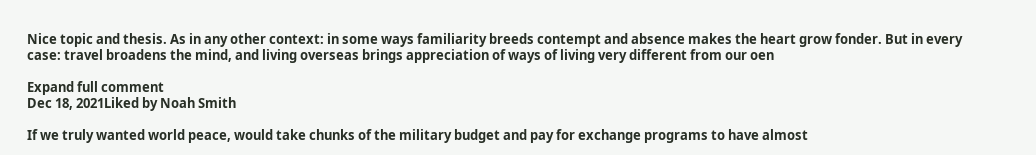Nice topic and thesis. As in any other context: in some ways familiarity breeds contempt and absence makes the heart grow fonder. But in every case: travel broadens the mind, and living overseas brings appreciation of ways of living very different from our oen

Expand full comment
Dec 18, 2021Liked by Noah Smith

If we truly wanted world peace, would take chunks of the military budget and pay for exchange programs to have almost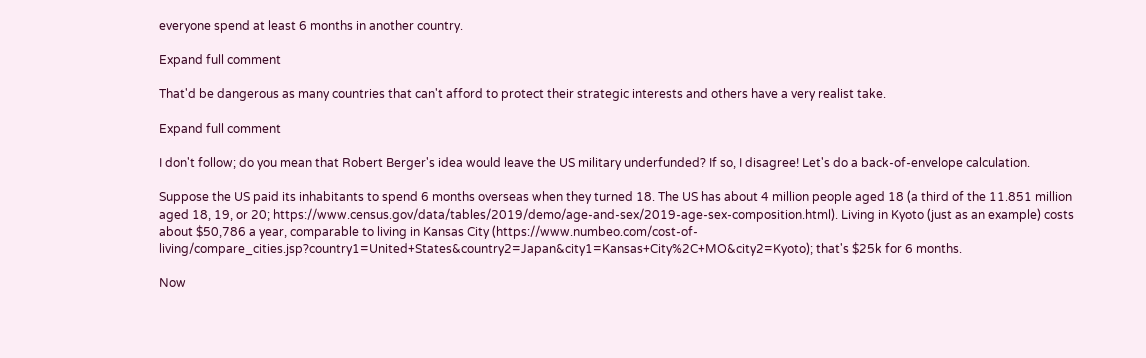everyone spend at least 6 months in another country.

Expand full comment

That'd be dangerous as many countries that can't afford to protect their strategic interests and others have a very realist take.

Expand full comment

I don't follow; do you mean that Robert Berger's idea would leave the US military underfunded? If so, I disagree! Let's do a back-of-envelope calculation.

Suppose the US paid its inhabitants to spend 6 months overseas when they turned 18. The US has about 4 million people aged 18 (a third of the 11.851 million aged 18, 19, or 20; https://www.census.gov/data/tables/2019/demo/age-and-sex/2019-age-sex-composition.html). Living in Kyoto (just as an example) costs about $50,786 a year, comparable to living in Kansas City (https://www.numbeo.com/cost-of-living/compare_cities.jsp?country1=United+States&country2=Japan&city1=Kansas+City%2C+MO&city2=Kyoto); that's $25k for 6 months.

Now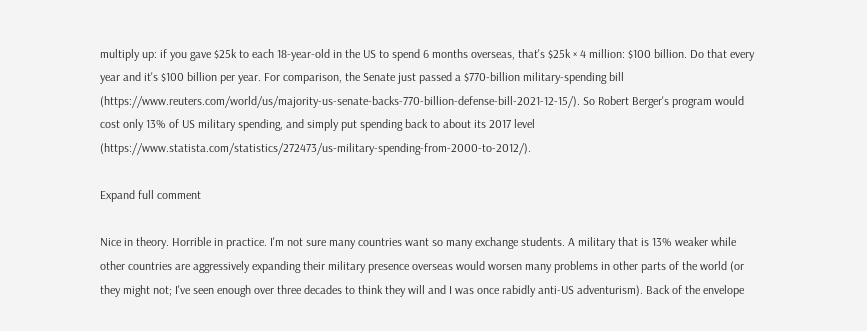multiply up: if you gave $25k to each 18-year-old in the US to spend 6 months overseas, that's $25k × 4 million: $100 billion. Do that every year and it's $100 billion per year. For comparison, the Senate just passed a $770-billion military-spending bill (https://www.reuters.com/world/us/majority-us-senate-backs-770-billion-defense-bill-2021-12-15/). So Robert Berger's program would cost only 13% of US military spending, and simply put spending back to about its 2017 level (https://www.statista.com/statistics/272473/us-military-spending-from-2000-to-2012/).

Expand full comment

Nice in theory. Horrible in practice. I'm not sure many countries want so many exchange students. A military that is 13% weaker while other countries are aggressively expanding their military presence overseas would worsen many problems in other parts of the world (or they might not; I've seen enough over three decades to think they will and I was once rabidly anti-US adventurism). Back of the envelope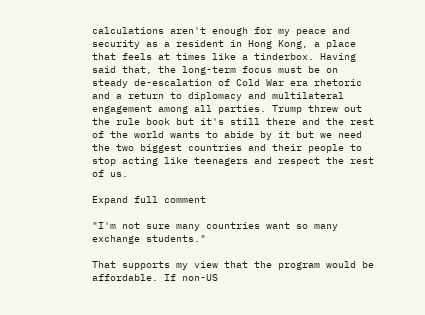calculations aren't enough for my peace and security as a resident in Hong Kong, a place that feels at times like a tinderbox. Having said that, the long-term focus must be on steady de-escalation of Cold War era rhetoric and a return to diplomacy and multilateral engagement among all parties. Trump threw out the rule book but it's still there and the rest of the world wants to abide by it but we need the two biggest countries and their people to stop acting like teenagers and respect the rest of us.

Expand full comment

"I'm not sure many countries want so many exchange students."

That supports my view that the program would be affordable. If non-US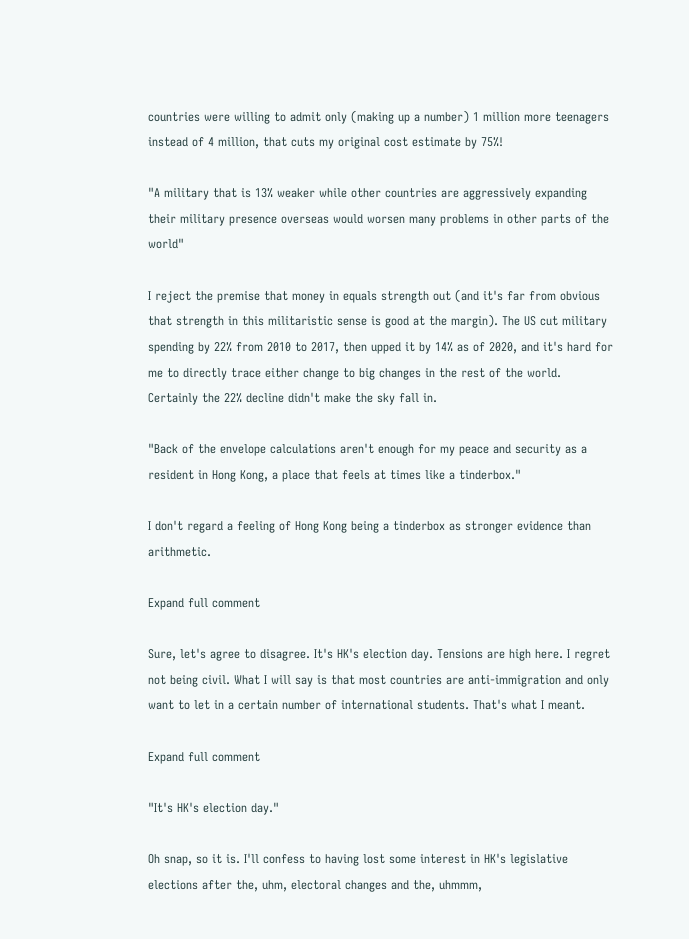countries were willing to admit only (making up a number) 1 million more teenagers instead of 4 million, that cuts my original cost estimate by 75%!

"A military that is 13% weaker while other countries are aggressively expanding their military presence overseas would worsen many problems in other parts of the world"

I reject the premise that money in equals strength out (and it's far from obvious that strength in this militaristic sense is good at the margin). The US cut military spending by 22% from 2010 to 2017, then upped it by 14% as of 2020, and it's hard for me to directly trace either change to big changes in the rest of the world. Certainly the 22% decline didn't make the sky fall in.

"Back of the envelope calculations aren't enough for my peace and security as a resident in Hong Kong, a place that feels at times like a tinderbox."

I don't regard a feeling of Hong Kong being a tinderbox as stronger evidence than arithmetic.

Expand full comment

Sure, let's agree to disagree. It's HK's election day. Tensions are high here. I regret not being civil. What I will say is that most countries are anti-immigration and only want to let in a certain number of international students. That's what I meant.

Expand full comment

"It's HK's election day."

Oh snap, so it is. I'll confess to having lost some interest in HK's legislative elections after the, uhm, electoral changes and the, uhmmm,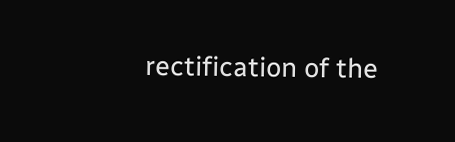rectification of the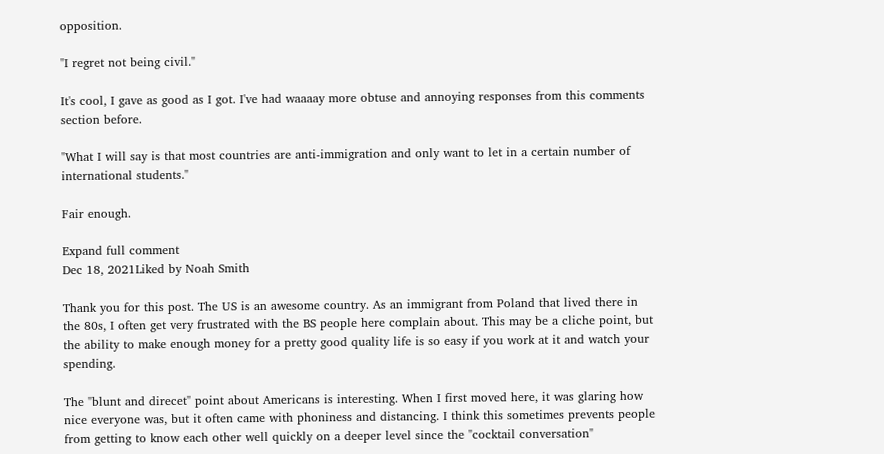opposition.

"I regret not being civil."

It's cool, I gave as good as I got. I've had waaaay more obtuse and annoying responses from this comments section before.

"What I will say is that most countries are anti-immigration and only want to let in a certain number of international students."

Fair enough.

Expand full comment
Dec 18, 2021Liked by Noah Smith

Thank you for this post. The US is an awesome country. As an immigrant from Poland that lived there in the 80s, I often get very frustrated with the BS people here complain about. This may be a cliche point, but the ability to make enough money for a pretty good quality life is so easy if you work at it and watch your spending.

The "blunt and direcet" point about Americans is interesting. When I first moved here, it was glaring how nice everyone was, but it often came with phoniness and distancing. I think this sometimes prevents people from getting to know each other well quickly on a deeper level since the "cocktail conversation"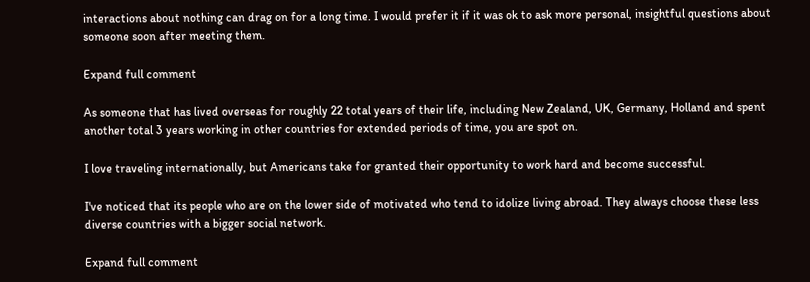interactions about nothing can drag on for a long time. I would prefer it if it was ok to ask more personal, insightful questions about someone soon after meeting them.

Expand full comment

As someone that has lived overseas for roughly 22 total years of their life, including New Zealand, UK, Germany, Holland and spent another total 3 years working in other countries for extended periods of time, you are spot on.

I love traveling internationally, but Americans take for granted their opportunity to work hard and become successful.

I've noticed that its people who are on the lower side of motivated who tend to idolize living abroad. They always choose these less diverse countries with a bigger social network.

Expand full comment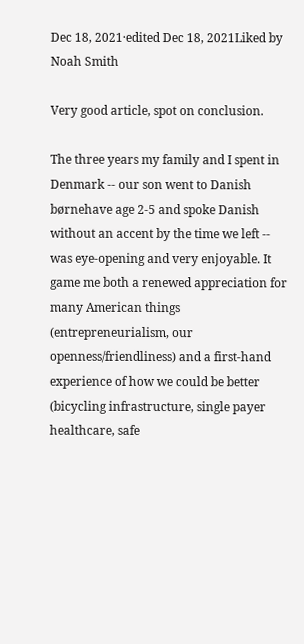Dec 18, 2021·edited Dec 18, 2021Liked by Noah Smith

Very good article, spot on conclusion.

The three years my family and I spent in Denmark -- our son went to Danish børnehave age 2-5 and spoke Danish without an accent by the time we left -- was eye-opening and very enjoyable. It game me both a renewed appreciation for many American things (entrepreneurialism, our openness/friendliness) and a first-hand experience of how we could be better (bicycling infrastructure, single payer healthcare, safe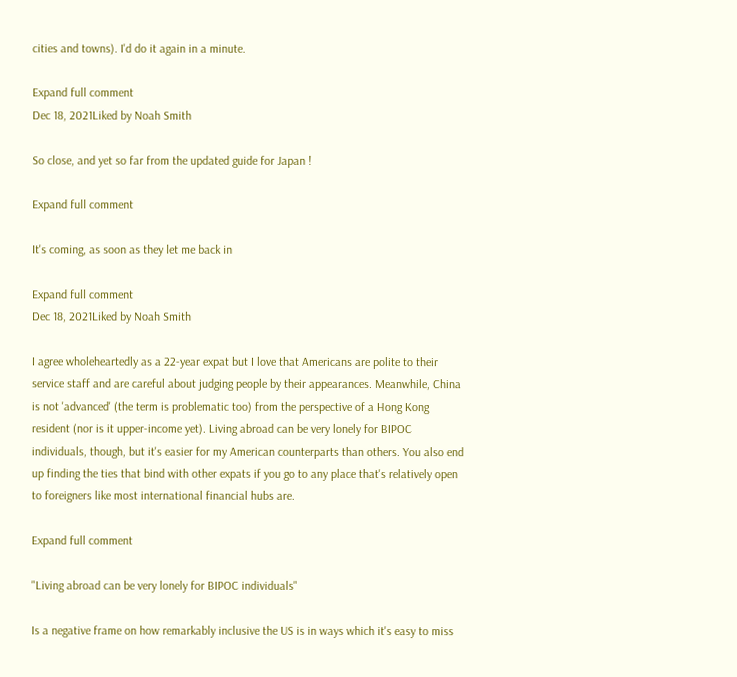cities and towns). I'd do it again in a minute.

Expand full comment
Dec 18, 2021Liked by Noah Smith

So close, and yet so far from the updated guide for Japan !

Expand full comment

It's coming, as soon as they let me back in

Expand full comment
Dec 18, 2021Liked by Noah Smith

I agree wholeheartedly as a 22-year expat but I love that Americans are polite to their service staff and are careful about judging people by their appearances. Meanwhile, China is not 'advanced' (the term is problematic too) from the perspective of a Hong Kong resident (nor is it upper-income yet). Living abroad can be very lonely for BIPOC individuals, though, but it's easier for my American counterparts than others. You also end up finding the ties that bind with other expats if you go to any place that's relatively open to foreigners like most international financial hubs are.

Expand full comment

"Living abroad can be very lonely for BIPOC individuals"

Is a negative frame on how remarkably inclusive the US is in ways which it's easy to miss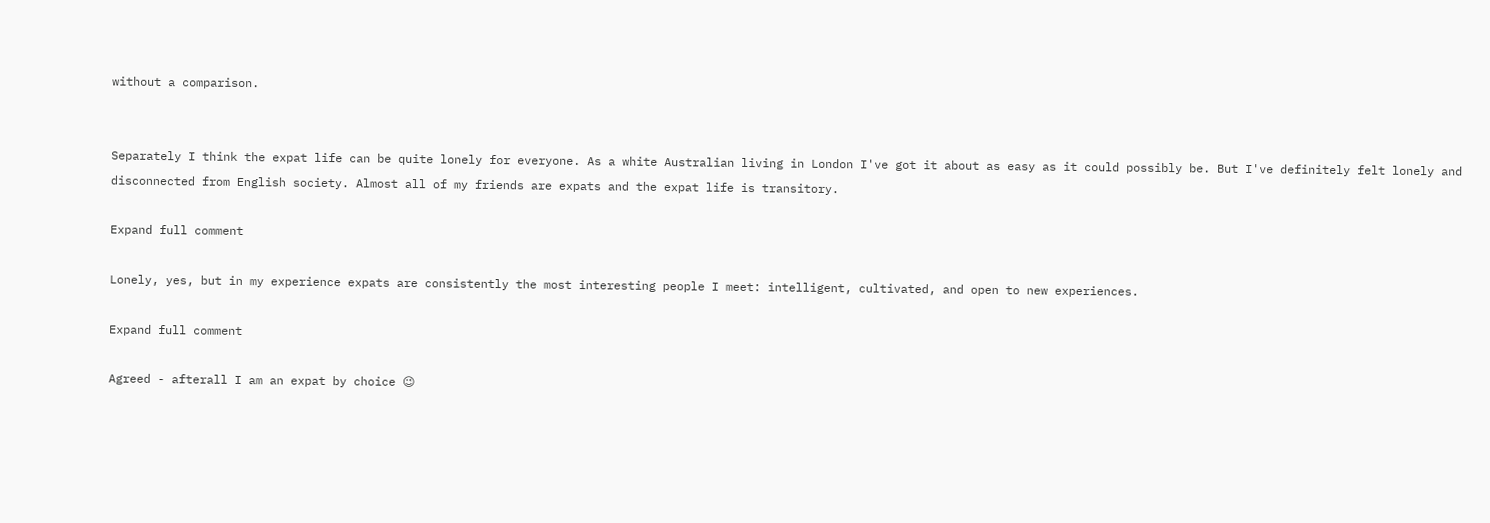without a comparison.


Separately I think the expat life can be quite lonely for everyone. As a white Australian living in London I've got it about as easy as it could possibly be. But I've definitely felt lonely and disconnected from English society. Almost all of my friends are expats and the expat life is transitory.

Expand full comment

Lonely, yes, but in my experience expats are consistently the most interesting people I meet: intelligent, cultivated, and open to new experiences.

Expand full comment

Agreed - afterall I am an expat by choice 😉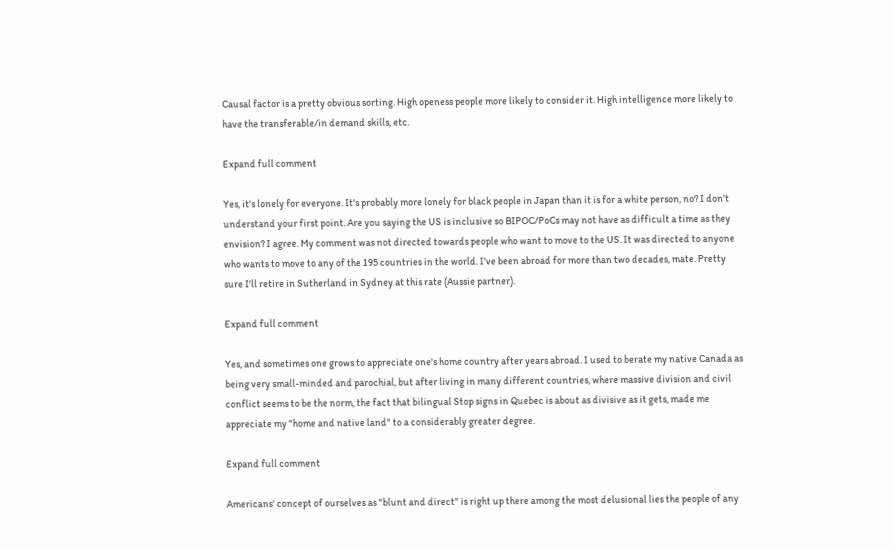Causal factor is a pretty obvious sorting. High openess people more likely to consider it. High intelligence more likely to have the transferable/in demand skills, etc.

Expand full comment

Yes, it's lonely for everyone. It's probably more lonely for black people in Japan than it is for a white person, no? I don't understand your first point. Are you saying the US is inclusive so BIPOC/PoCs may not have as difficult a time as they envision? I agree. My comment was not directed towards people who want to move to the US. It was directed to anyone who wants to move to any of the 195 countries in the world. I've been abroad for more than two decades, mate. Pretty sure I'll retire in Sutherland in Sydney at this rate (Aussie partner).

Expand full comment

Yes, and sometimes one grows to appreciate one's home country after years abroad. I used to berate my native Canada as being very small-minded and parochial, but after living in many different countries, where massive division and civil conflict seems to be the norm, the fact that bilingual Stop signs in Quebec is about as divisive as it gets, made me appreciate my "home and native land" to a considerably greater degree.

Expand full comment

Americans' concept of ourselves as "blunt and direct" is right up there among the most delusional lies the people of any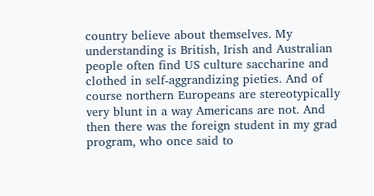country believe about themselves. My understanding is British, Irish and Australian people often find US culture saccharine and clothed in self-aggrandizing pieties. And of course northern Europeans are stereotypically very blunt in a way Americans are not. And then there was the foreign student in my grad program, who once said to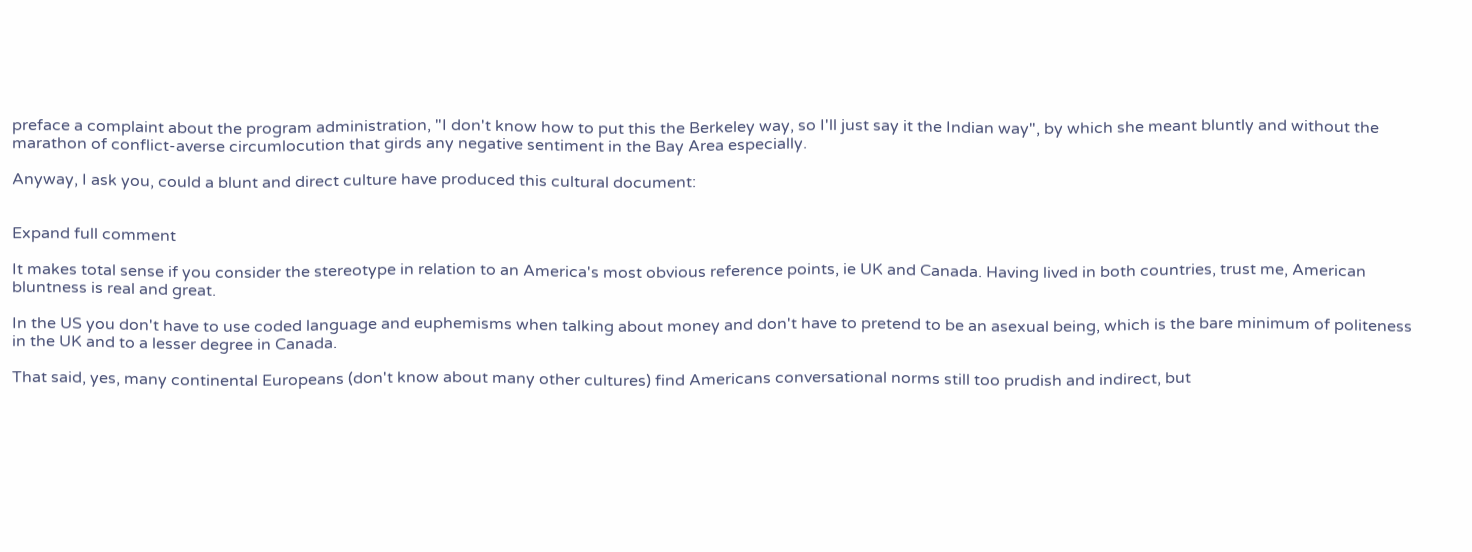preface a complaint about the program administration, "I don't know how to put this the Berkeley way, so I'll just say it the Indian way", by which she meant bluntly and without the marathon of conflict-averse circumlocution that girds any negative sentiment in the Bay Area especially.

Anyway, I ask you, could a blunt and direct culture have produced this cultural document:


Expand full comment

It makes total sense if you consider the stereotype in relation to an America's most obvious reference points, ie UK and Canada. Having lived in both countries, trust me, American bluntness is real and great.

In the US you don't have to use coded language and euphemisms when talking about money and don't have to pretend to be an asexual being, which is the bare minimum of politeness in the UK and to a lesser degree in Canada.

That said, yes, many continental Europeans (don't know about many other cultures) find Americans conversational norms still too prudish and indirect, but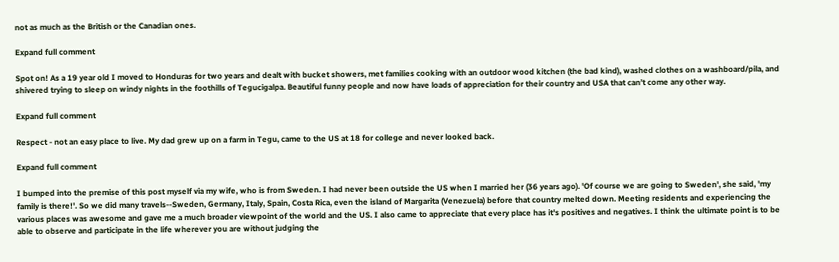not as much as the British or the Canadian ones.

Expand full comment

Spot on! As a 19 year old I moved to Honduras for two years and dealt with bucket showers, met families cooking with an outdoor wood kitchen (the bad kind), washed clothes on a washboard/pila, and shivered trying to sleep on windy nights in the foothills of Tegucigalpa. Beautiful funny people and now have loads of appreciation for their country and USA that can’t come any other way.

Expand full comment

Respect - not an easy place to live. My dad grew up on a farm in Tegu, came to the US at 18 for college and never looked back.

Expand full comment

I bumped into the premise of this post myself via my wife, who is from Sweden. I had never been outside the US when I married her (36 years ago). 'Of course we are going to Sweden', she said, 'my family is there!'. So we did many travels--Sweden, Germany, Italy, Spain, Costa Rica, even the island of Margarita (Venezuela) before that country melted down. Meeting residents and experiencing the various places was awesome and gave me a much broader viewpoint of the world and the US. I also came to appreciate that every place has it's positives and negatives. I think the ultimate point is to be able to observe and participate in the life wherever you are without judging the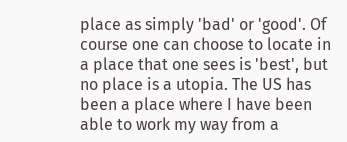place as simply 'bad' or 'good'. Of course one can choose to locate in a place that one sees is 'best', but no place is a utopia. The US has been a place where I have been able to work my way from a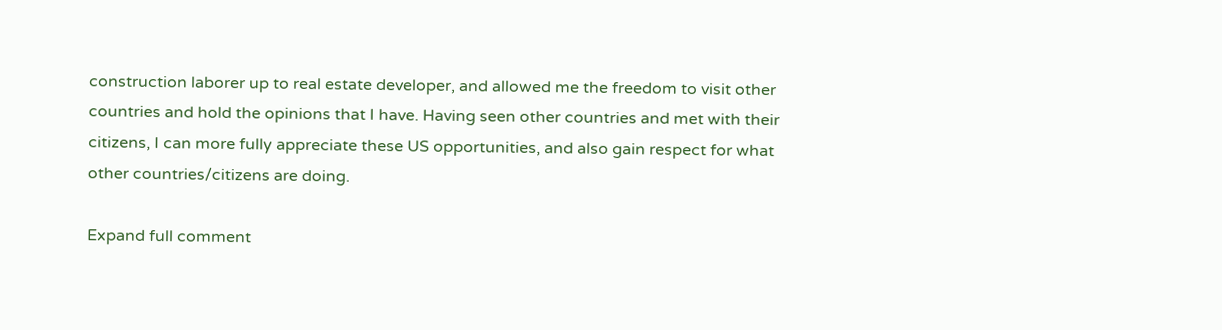construction laborer up to real estate developer, and allowed me the freedom to visit other countries and hold the opinions that I have. Having seen other countries and met with their citizens, I can more fully appreciate these US opportunities, and also gain respect for what other countries/citizens are doing.

Expand full comment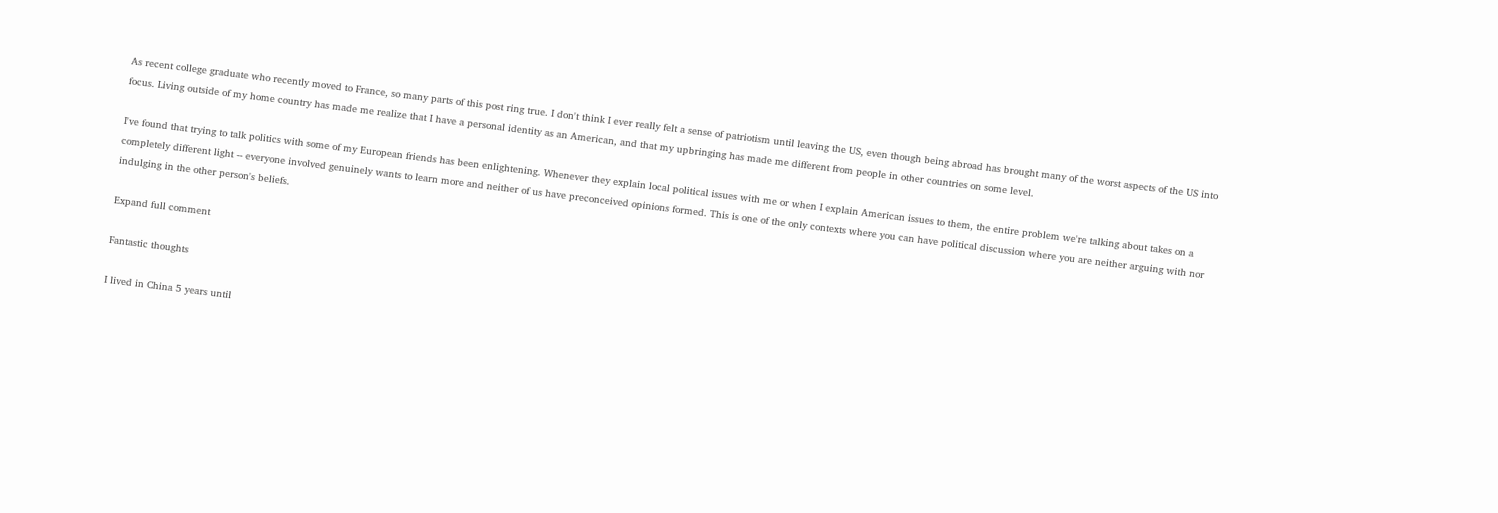As recent college graduate who recently moved to France, so many parts of this post ring true. I don't think I ever really felt a sense of patriotism until leaving the US, even though being abroad has brought many of the worst aspects of the US into focus. Living outside of my home country has made me realize that I have a personal identity as an American, and that my upbringing has made me different from people in other countries on some level.

I've found that trying to talk politics with some of my European friends has been enlightening. Whenever they explain local political issues with me or when I explain American issues to them, the entire problem we're talking about takes on a completely different light -- everyone involved genuinely wants to learn more and neither of us have preconceived opinions formed. This is one of the only contexts where you can have political discussion where you are neither arguing with nor indulging in the other person's beliefs.

Expand full comment

Fantastic thoughts

I lived in China 5 years until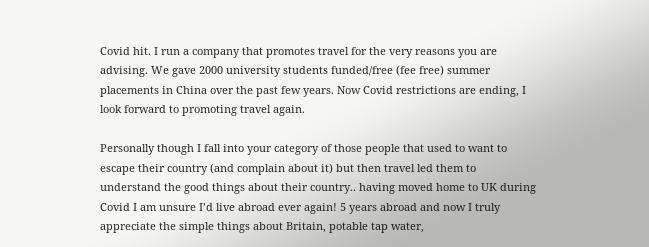Covid hit. I run a company that promotes travel for the very reasons you are advising. We gave 2000 university students funded/free (fee free) summer placements in China over the past few years. Now Covid restrictions are ending, I look forward to promoting travel again.

Personally though I fall into your category of those people that used to want to escape their country (and complain about it) but then travel led them to understand the good things about their country.. having moved home to UK during Covid I am unsure I’d live abroad ever again! 5 years abroad and now I truly appreciate the simple things about Britain, potable tap water,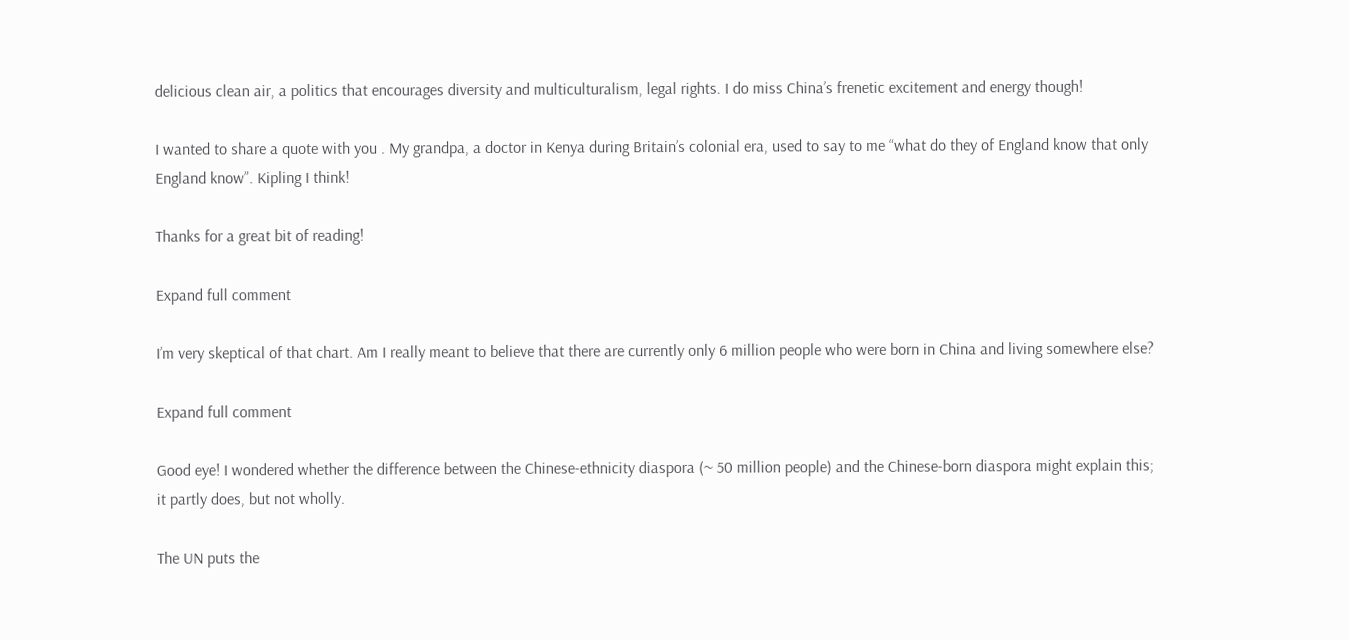delicious clean air, a politics that encourages diversity and multiculturalism, legal rights. I do miss China’s frenetic excitement and energy though!

I wanted to share a quote with you . My grandpa, a doctor in Kenya during Britain’s colonial era, used to say to me “what do they of England know that only England know”. Kipling I think!

Thanks for a great bit of reading!

Expand full comment

I’m very skeptical of that chart. Am I really meant to believe that there are currently only 6 million people who were born in China and living somewhere else?

Expand full comment

Good eye! I wondered whether the difference between the Chinese-ethnicity diaspora (~ 50 million people) and the Chinese-born diaspora might explain this; it partly does, but not wholly.

The UN puts the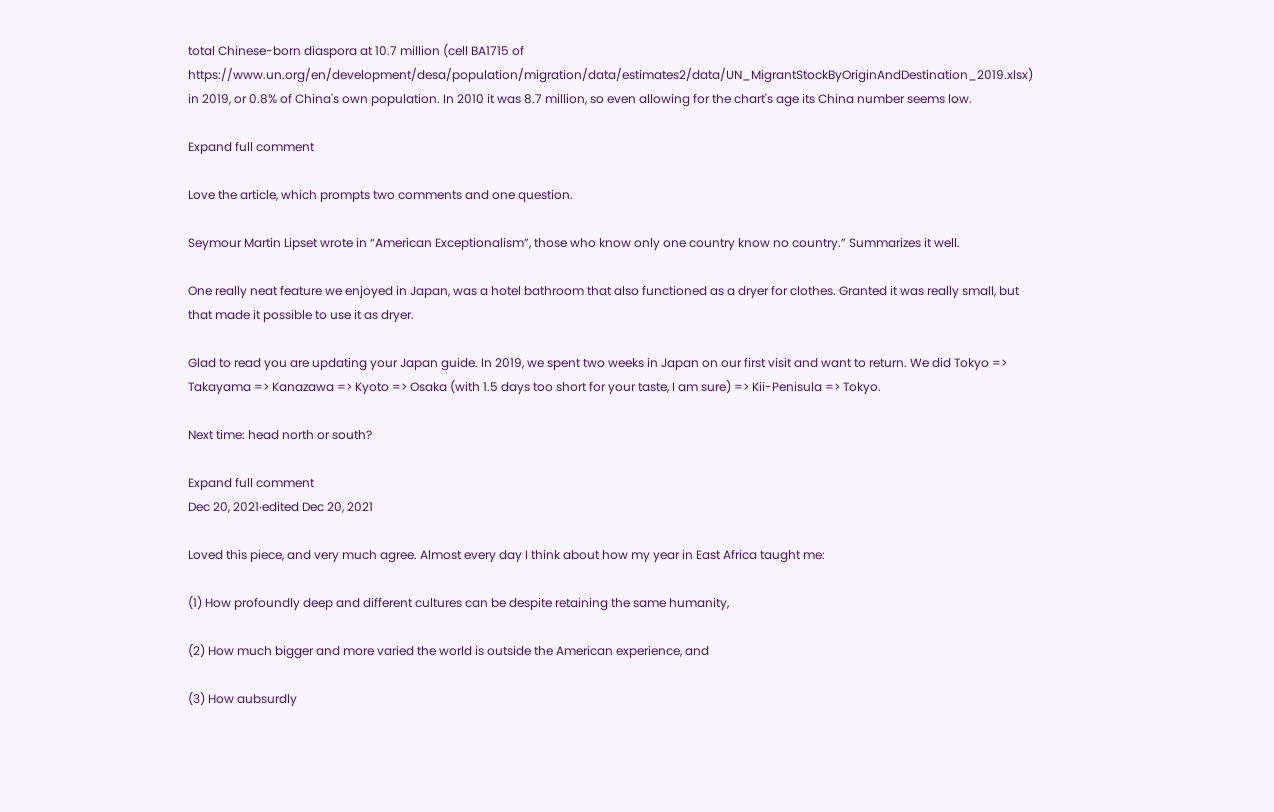total Chinese-born diaspora at 10.7 million (cell BA1715 of https://www.un.org/en/development/desa/population/migration/data/estimates2/data/UN_MigrantStockByOriginAndDestination_2019.xlsx) in 2019, or 0.8% of China's own population. In 2010 it was 8.7 million, so even allowing for the chart's age its China number seems low.

Expand full comment

Love the article, which prompts two comments and one question.

Seymour Martin Lipset wrote in “American Exceptionalism”, those who know only one country know no country.” Summarizes it well.

One really neat feature we enjoyed in Japan, was a hotel bathroom that also functioned as a dryer for clothes. Granted it was really small, but that made it possible to use it as dryer.

Glad to read you are updating your Japan guide. In 2019, we spent two weeks in Japan on our first visit and want to return. We did Tokyo => Takayama => Kanazawa => Kyoto => Osaka (with 1.5 days too short for your taste, I am sure) => Kii-Penisula => Tokyo.

Next time: head north or south?

Expand full comment
Dec 20, 2021·edited Dec 20, 2021

Loved this piece, and very much agree. Almost every day I think about how my year in East Africa taught me:

(1) How profoundly deep and different cultures can be despite retaining the same humanity,

(2) How much bigger and more varied the world is outside the American experience, and

(3) How aubsurdly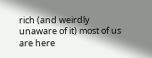rich (and weirdly unaware of it) most of us are here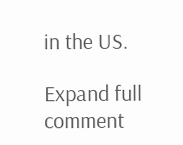in the US.

Expand full comment